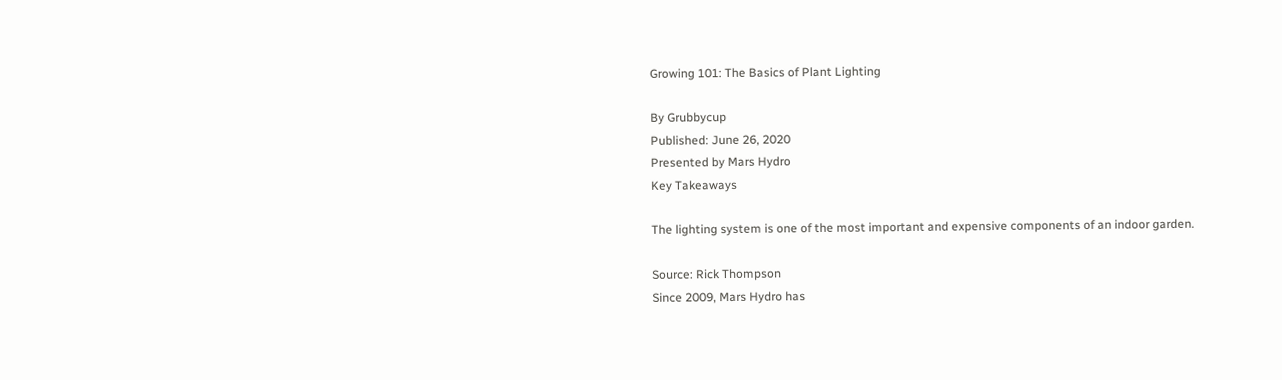Growing 101: The Basics of Plant Lighting

By Grubbycup
Published: June 26, 2020
Presented by Mars Hydro
Key Takeaways

The lighting system is one of the most important and expensive components of an indoor garden.

Source: Rick Thompson
Since 2009, Mars Hydro has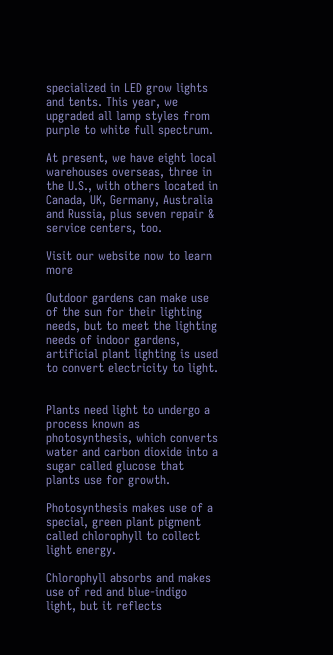specialized in LED grow lights and tents. This year, we upgraded all lamp styles from purple to white full spectrum.

At present, we have eight local warehouses overseas, three in the U.S., with others located in Canada, UK, Germany, Australia and Russia, plus seven repair & service centers, too.

Visit our website now to learn more

Outdoor gardens can make use of the sun for their lighting needs, but to meet the lighting needs of indoor gardens, artificial plant lighting is used to convert electricity to light.


Plants need light to undergo a process known as photosynthesis, which converts water and carbon dioxide into a sugar called glucose that plants use for growth.

Photosynthesis makes use of a special, green plant pigment called chlorophyll to collect light energy.

Chlorophyll absorbs and makes use of red and blue-indigo light, but it reflects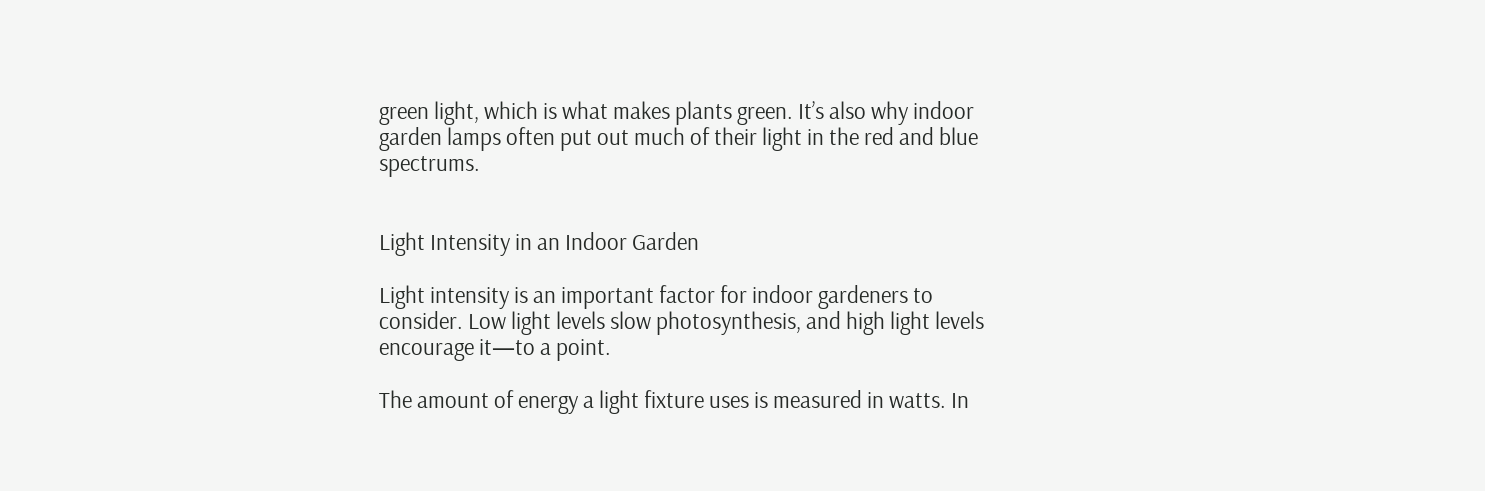green light, which is what makes plants green. It’s also why indoor garden lamps often put out much of their light in the red and blue spectrums.


Light Intensity in an Indoor Garden

Light intensity is an important factor for indoor gardeners to consider. Low light levels slow photosynthesis, and high light levels encourage it—to a point.

The amount of energy a light fixture uses is measured in watts. In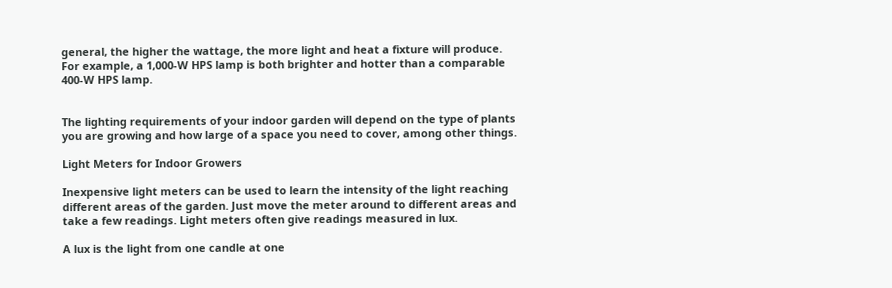general, the higher the wattage, the more light and heat a fixture will produce. For example, a 1,000-W HPS lamp is both brighter and hotter than a comparable 400-W HPS lamp.


The lighting requirements of your indoor garden will depend on the type of plants you are growing and how large of a space you need to cover, among other things.

Light Meters for Indoor Growers

Inexpensive light meters can be used to learn the intensity of the light reaching different areas of the garden. Just move the meter around to different areas and take a few readings. Light meters often give readings measured in lux.

A lux is the light from one candle at one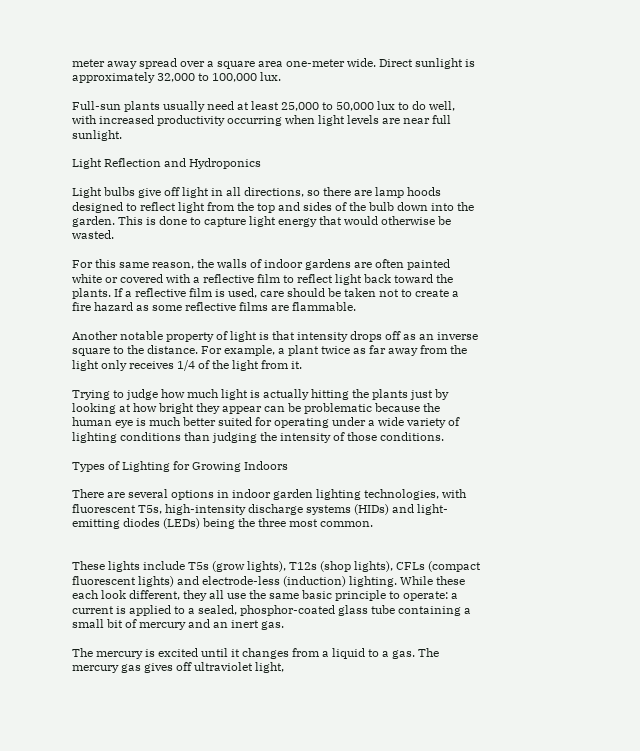meter away spread over a square area one-meter wide. Direct sunlight is approximately 32,000 to 100,000 lux.

Full-sun plants usually need at least 25,000 to 50,000 lux to do well, with increased productivity occurring when light levels are near full sunlight.

Light Reflection and Hydroponics

Light bulbs give off light in all directions, so there are lamp hoods designed to reflect light from the top and sides of the bulb down into the garden. This is done to capture light energy that would otherwise be wasted.

For this same reason, the walls of indoor gardens are often painted white or covered with a reflective film to reflect light back toward the plants. If a reflective film is used, care should be taken not to create a fire hazard as some reflective films are flammable.

Another notable property of light is that intensity drops off as an inverse square to the distance. For example, a plant twice as far away from the light only receives 1/4 of the light from it.

Trying to judge how much light is actually hitting the plants just by looking at how bright they appear can be problematic because the human eye is much better suited for operating under a wide variety of lighting conditions than judging the intensity of those conditions.

Types of Lighting for Growing Indoors

There are several options in indoor garden lighting technologies, with fluorescent T5s, high-intensity discharge systems (HIDs) and light-emitting diodes (LEDs) being the three most common.


These lights include T5s (grow lights), T12s (shop lights), CFLs (compact fluorescent lights) and electrode-less (induction) lighting. While these each look different, they all use the same basic principle to operate: a current is applied to a sealed, phosphor-coated glass tube containing a small bit of mercury and an inert gas.

The mercury is excited until it changes from a liquid to a gas. The mercury gas gives off ultraviolet light,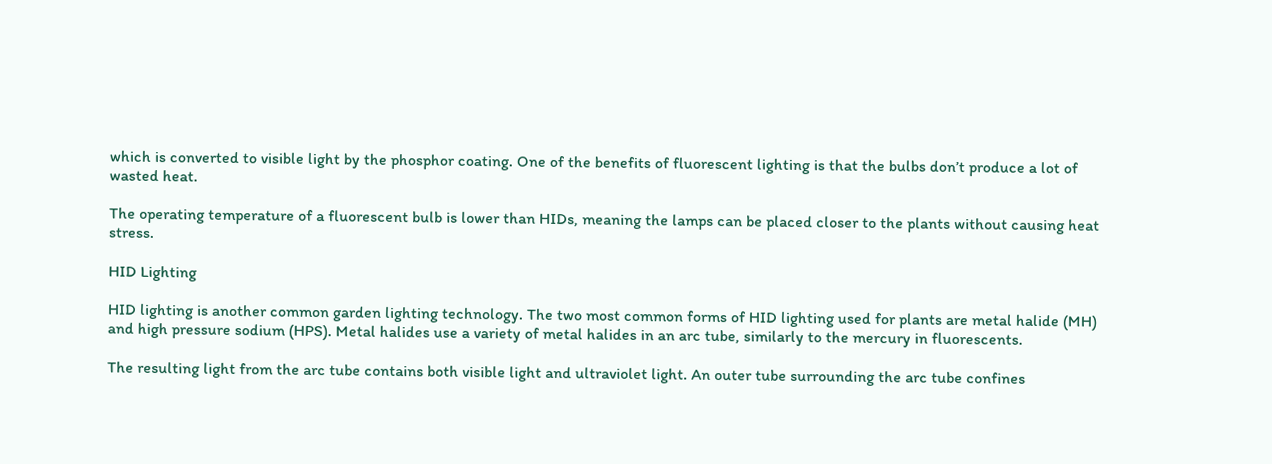which is converted to visible light by the phosphor coating. One of the benefits of fluorescent lighting is that the bulbs don’t produce a lot of wasted heat.

The operating temperature of a fluorescent bulb is lower than HIDs, meaning the lamps can be placed closer to the plants without causing heat stress.

HID Lighting

HID lighting is another common garden lighting technology. The two most common forms of HID lighting used for plants are metal halide (MH) and high pressure sodium (HPS). Metal halides use a variety of metal halides in an arc tube, similarly to the mercury in fluorescents.

The resulting light from the arc tube contains both visible light and ultraviolet light. An outer tube surrounding the arc tube confines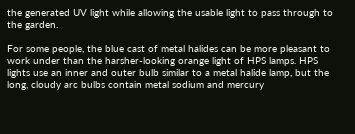the generated UV light while allowing the usable light to pass through to the garden.

For some people, the blue cast of metal halides can be more pleasant to work under than the harsher-looking orange light of HPS lamps. HPS lights use an inner and outer bulb similar to a metal halide lamp, but the long, cloudy arc bulbs contain metal sodium and mercury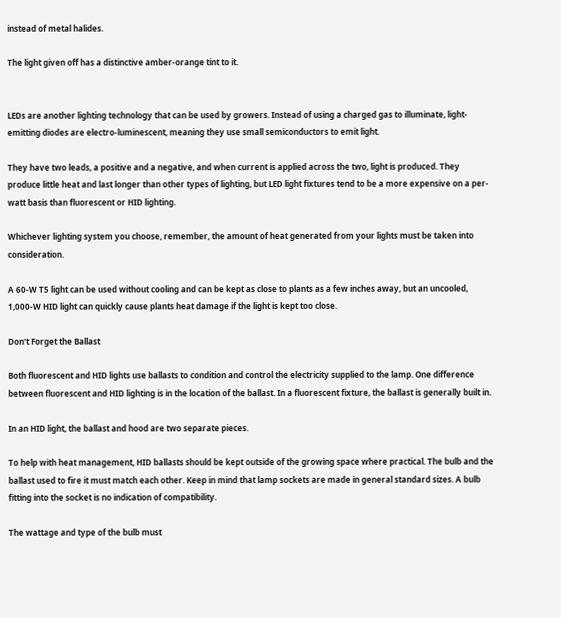instead of metal halides.

The light given off has a distinctive amber-orange tint to it.


LEDs are another lighting technology that can be used by growers. Instead of using a charged gas to illuminate, light-emitting diodes are electro-luminescent, meaning they use small semiconductors to emit light.

They have two leads, a positive and a negative, and when current is applied across the two, light is produced. They produce little heat and last longer than other types of lighting, but LED light fixtures tend to be a more expensive on a per-watt basis than fluorescent or HID lighting.

Whichever lighting system you choose, remember, the amount of heat generated from your lights must be taken into consideration.

A 60-W T5 light can be used without cooling and can be kept as close to plants as a few inches away, but an uncooled, 1,000-W HID light can quickly cause plants heat damage if the light is kept too close.

Don't Forget the Ballast

Both fluorescent and HID lights use ballasts to condition and control the electricity supplied to the lamp. One difference between fluorescent and HID lighting is in the location of the ballast. In a fluorescent fixture, the ballast is generally built in.

In an HID light, the ballast and hood are two separate pieces.

To help with heat management, HID ballasts should be kept outside of the growing space where practical. The bulb and the ballast used to fire it must match each other. Keep in mind that lamp sockets are made in general standard sizes. A bulb fitting into the socket is no indication of compatibility.

The wattage and type of the bulb must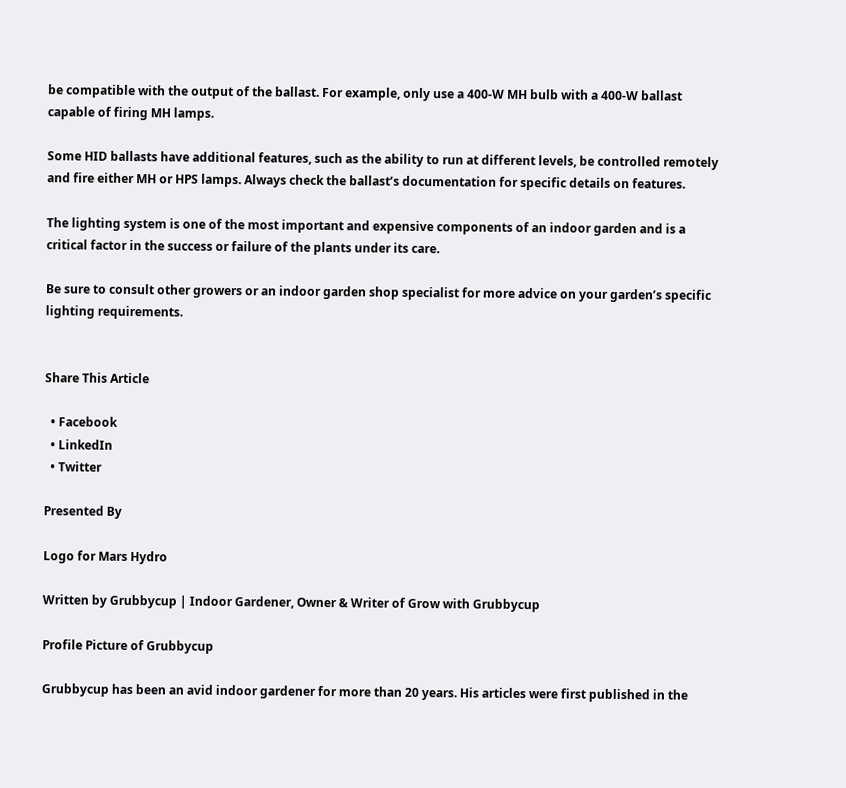be compatible with the output of the ballast. For example, only use a 400-W MH bulb with a 400-W ballast capable of firing MH lamps.

Some HID ballasts have additional features, such as the ability to run at different levels, be controlled remotely and fire either MH or HPS lamps. Always check the ballast’s documentation for specific details on features.

The lighting system is one of the most important and expensive components of an indoor garden and is a critical factor in the success or failure of the plants under its care.

Be sure to consult other growers or an indoor garden shop specialist for more advice on your garden’s specific lighting requirements.


Share This Article

  • Facebook
  • LinkedIn
  • Twitter

Presented By

Logo for Mars Hydro

Written by Grubbycup | Indoor Gardener, Owner & Writer of Grow with Grubbycup

Profile Picture of Grubbycup

Grubbycup has been an avid indoor gardener for more than 20 years. His articles were first published in the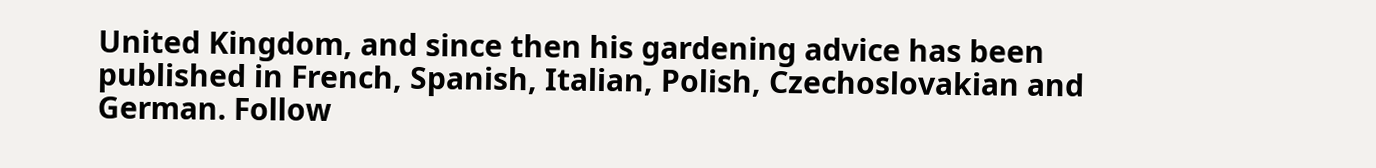United Kingdom, and since then his gardening advice has been published in French, Spanish, Italian, Polish, Czechoslovakian and German. Follow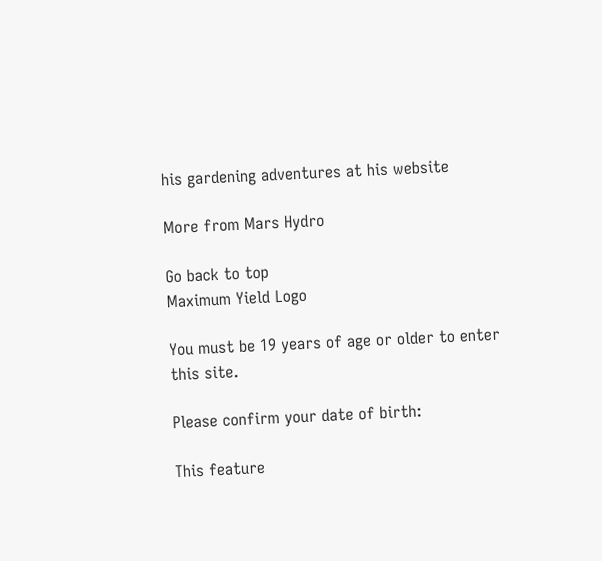his gardening adventures at his website

More from Mars Hydro

Go back to top
Maximum Yield Logo

You must be 19 years of age or older to enter this site.

Please confirm your date of birth:

This feature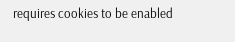requires cookies to be enabled